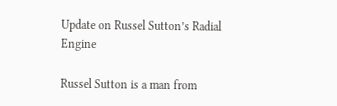Update on Russel Sutton’s Radial Engine

Russel Sutton is a man from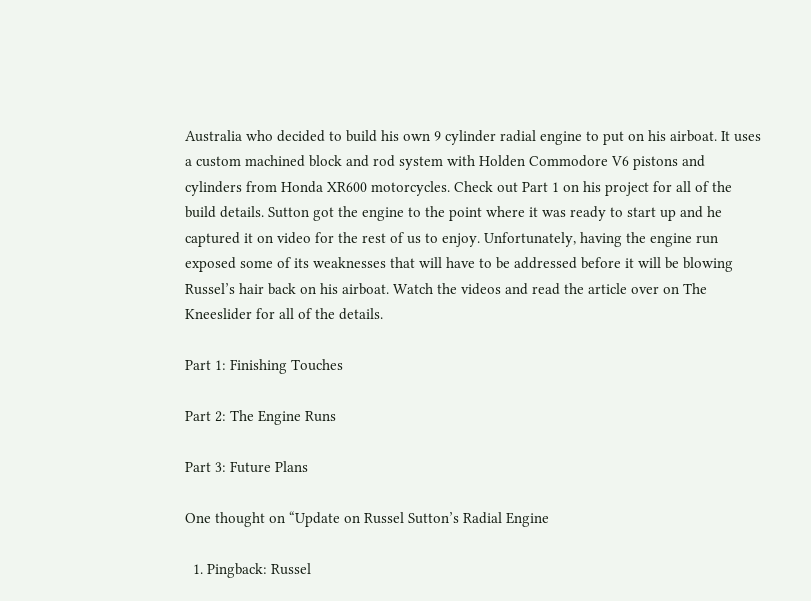Australia who decided to build his own 9 cylinder radial engine to put on his airboat. It uses a custom machined block and rod system with Holden Commodore V6 pistons and cylinders from Honda XR600 motorcycles. Check out Part 1 on his project for all of the build details. Sutton got the engine to the point where it was ready to start up and he captured it on video for the rest of us to enjoy. Unfortunately, having the engine run exposed some of its weaknesses that will have to be addressed before it will be blowing Russel’s hair back on his airboat. Watch the videos and read the article over on The Kneeslider for all of the details.

Part 1: Finishing Touches

Part 2: The Engine Runs

Part 3: Future Plans

One thought on “Update on Russel Sutton’s Radial Engine

  1. Pingback: Russel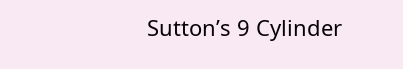Sutton’s 9 Cylinder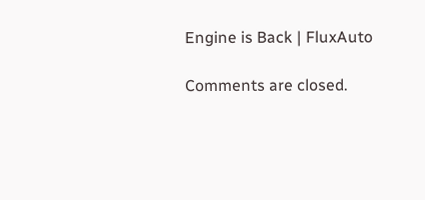Engine is Back | FluxAuto

Comments are closed.